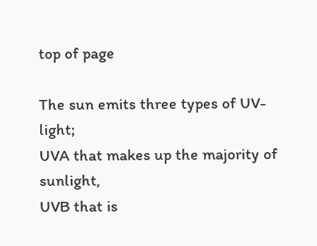top of page

The sun emits three types of UV-light;
UVA that makes up the majority of sunlight,
UVB that is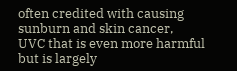often credited with causing sunburn and skin cancer,
UVC that is even more harmful but is largely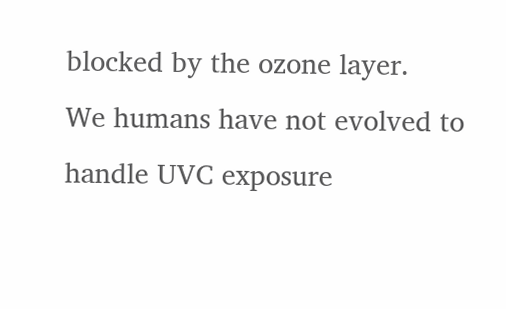blocked by the ozone layer.
We humans have not evolved to handle UVC exposure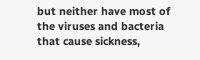but neither have most of the viruses and bacteria that cause sickness,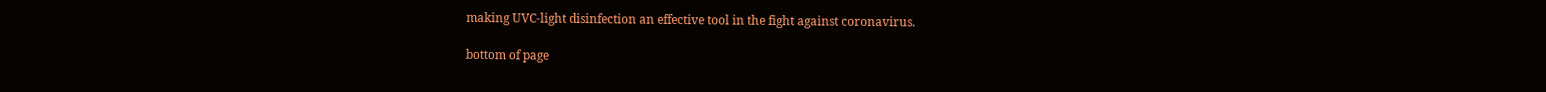making UVC-light disinfection an effective tool in the fight against coronavirus.

bottom of page